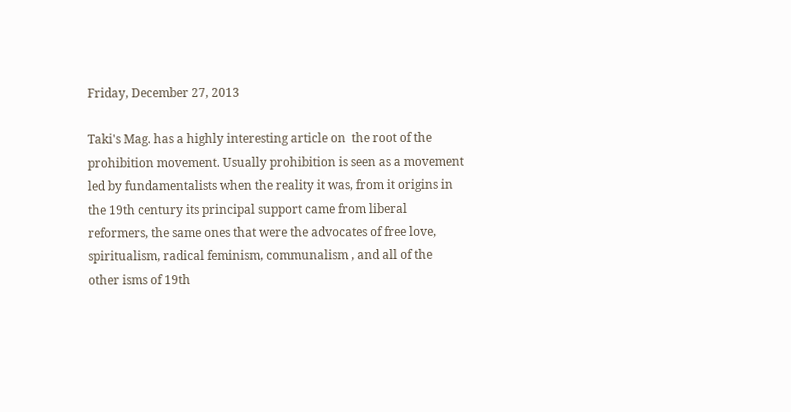Friday, December 27, 2013

Taki's Mag. has a highly interesting article on  the root of the prohibition movement. Usually prohibition is seen as a movement led by fundamentalists when the reality it was, from it origins in the 19th century its principal support came from liberal reformers, the same ones that were the advocates of free love, spiritualism, radical feminism, communalism , and all of the other isms of 19th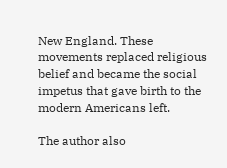New England. These movements replaced religious belief and became the social impetus that gave birth to the modern Americans left.

The author also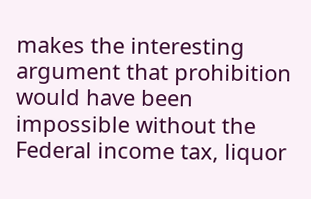makes the interesting argument that prohibition would have been impossible without the Federal income tax, liquor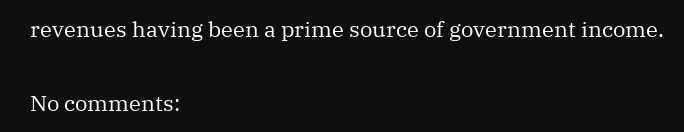revenues having been a prime source of government income.

No comments: